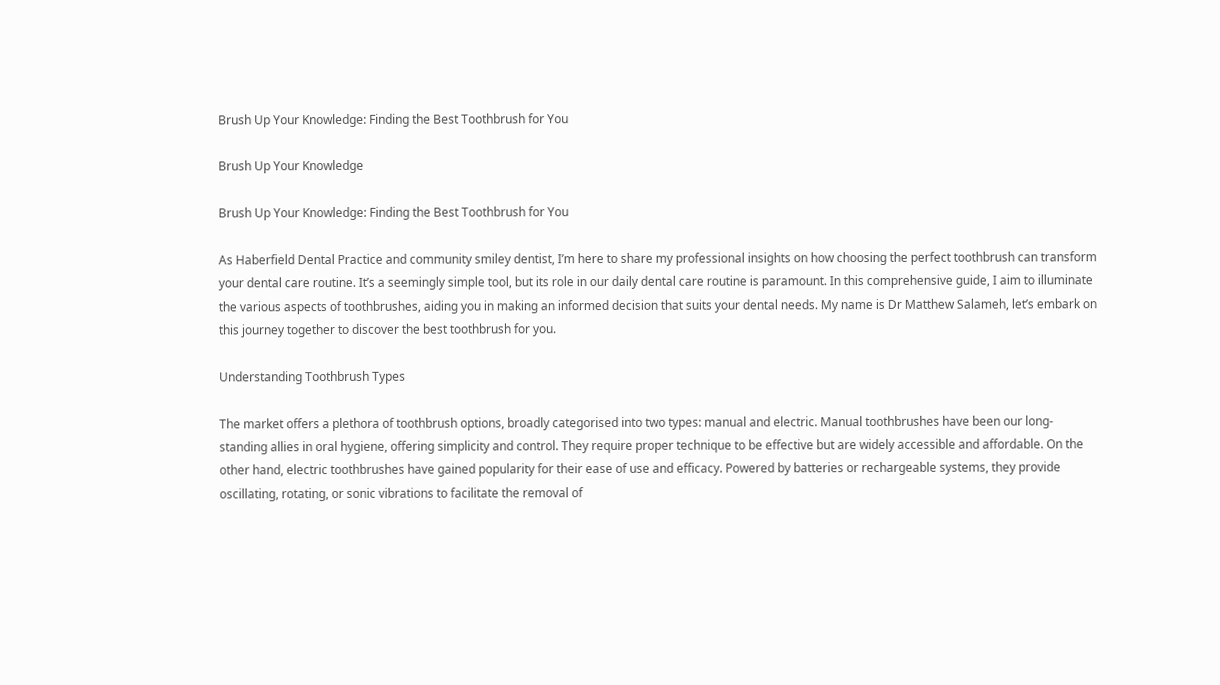Brush Up Your Knowledge: Finding the Best Toothbrush for You

Brush Up Your Knowledge

Brush Up Your Knowledge: Finding the Best Toothbrush for You

As Haberfield Dental Practice and community smiley dentist, I’m here to share my professional insights on how choosing the perfect toothbrush can transform your dental care routine. It’s a seemingly simple tool, but its role in our daily dental care routine is paramount. In this comprehensive guide, I aim to illuminate the various aspects of toothbrushes, aiding you in making an informed decision that suits your dental needs. My name is Dr Matthew Salameh, let’s embark on this journey together to discover the best toothbrush for you.

Understanding Toothbrush Types

The market offers a plethora of toothbrush options, broadly categorised into two types: manual and electric. Manual toothbrushes have been our long-standing allies in oral hygiene, offering simplicity and control. They require proper technique to be effective but are widely accessible and affordable. On the other hand, electric toothbrushes have gained popularity for their ease of use and efficacy. Powered by batteries or rechargeable systems, they provide oscillating, rotating, or sonic vibrations to facilitate the removal of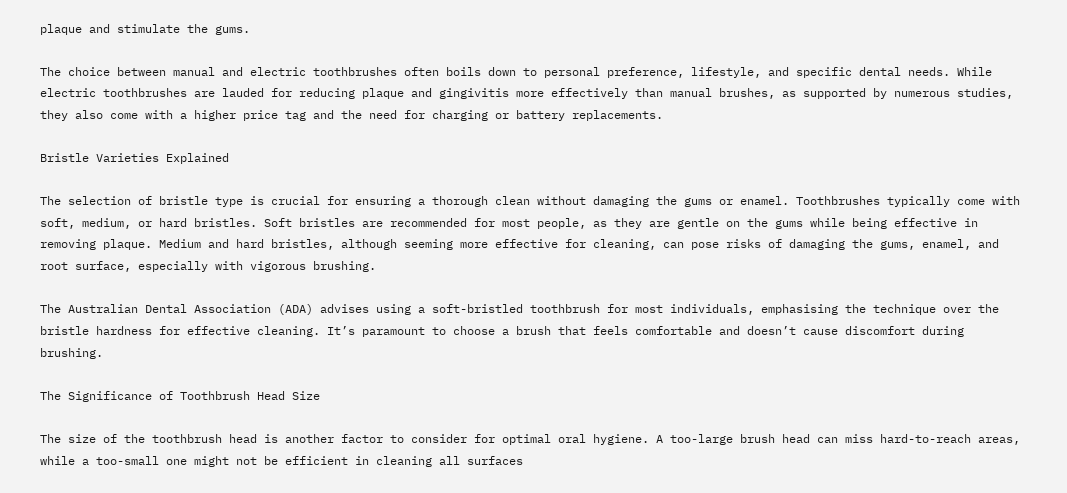plaque and stimulate the gums.

The choice between manual and electric toothbrushes often boils down to personal preference, lifestyle, and specific dental needs. While electric toothbrushes are lauded for reducing plaque and gingivitis more effectively than manual brushes, as supported by numerous studies, they also come with a higher price tag and the need for charging or battery replacements.

Bristle Varieties Explained

The selection of bristle type is crucial for ensuring a thorough clean without damaging the gums or enamel. Toothbrushes typically come with soft, medium, or hard bristles. Soft bristles are recommended for most people, as they are gentle on the gums while being effective in removing plaque. Medium and hard bristles, although seeming more effective for cleaning, can pose risks of damaging the gums, enamel, and root surface, especially with vigorous brushing.

The Australian Dental Association (ADA) advises using a soft-bristled toothbrush for most individuals, emphasising the technique over the bristle hardness for effective cleaning. It’s paramount to choose a brush that feels comfortable and doesn’t cause discomfort during brushing.

The Significance of Toothbrush Head Size

The size of the toothbrush head is another factor to consider for optimal oral hygiene. A too-large brush head can miss hard-to-reach areas, while a too-small one might not be efficient in cleaning all surfaces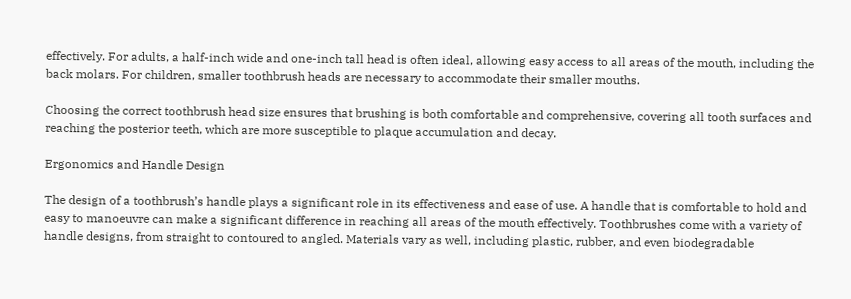effectively. For adults, a half-inch wide and one-inch tall head is often ideal, allowing easy access to all areas of the mouth, including the back molars. For children, smaller toothbrush heads are necessary to accommodate their smaller mouths.

Choosing the correct toothbrush head size ensures that brushing is both comfortable and comprehensive, covering all tooth surfaces and reaching the posterior teeth, which are more susceptible to plaque accumulation and decay.

Ergonomics and Handle Design

The design of a toothbrush’s handle plays a significant role in its effectiveness and ease of use. A handle that is comfortable to hold and easy to manoeuvre can make a significant difference in reaching all areas of the mouth effectively. Toothbrushes come with a variety of handle designs, from straight to contoured to angled. Materials vary as well, including plastic, rubber, and even biodegradable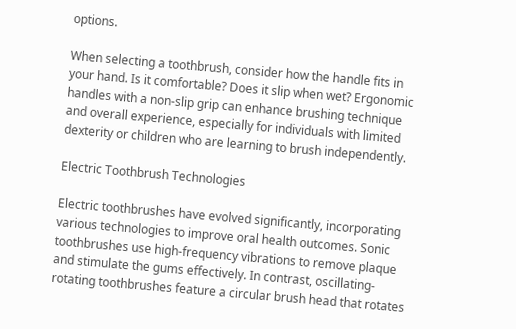options.

When selecting a toothbrush, consider how the handle fits in your hand. Is it comfortable? Does it slip when wet? Ergonomic handles with a non-slip grip can enhance brushing technique and overall experience, especially for individuals with limited dexterity or children who are learning to brush independently.

Electric Toothbrush Technologies

Electric toothbrushes have evolved significantly, incorporating various technologies to improve oral health outcomes. Sonic toothbrushes use high-frequency vibrations to remove plaque and stimulate the gums effectively. In contrast, oscillating-rotating toothbrushes feature a circular brush head that rotates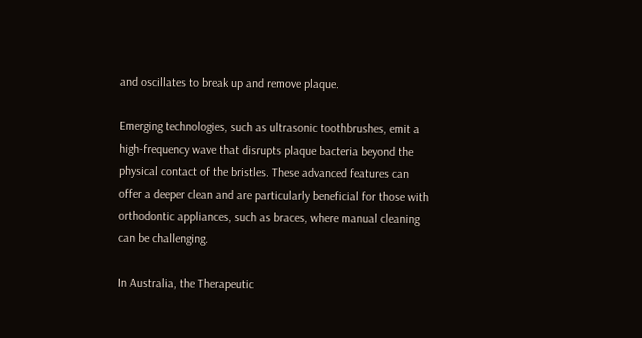and oscillates to break up and remove plaque.

Emerging technologies, such as ultrasonic toothbrushes, emit a high-frequency wave that disrupts plaque bacteria beyond the physical contact of the bristles. These advanced features can offer a deeper clean and are particularly beneficial for those with orthodontic appliances, such as braces, where manual cleaning can be challenging.

In Australia, the Therapeutic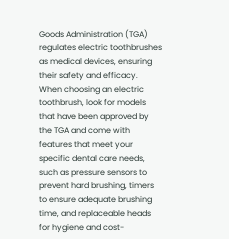Goods Administration (TGA) regulates electric toothbrushes as medical devices, ensuring their safety and efficacy. When choosing an electric toothbrush, look for models that have been approved by the TGA and come with features that meet your specific dental care needs, such as pressure sensors to prevent hard brushing, timers to ensure adequate brushing time, and replaceable heads for hygiene and cost-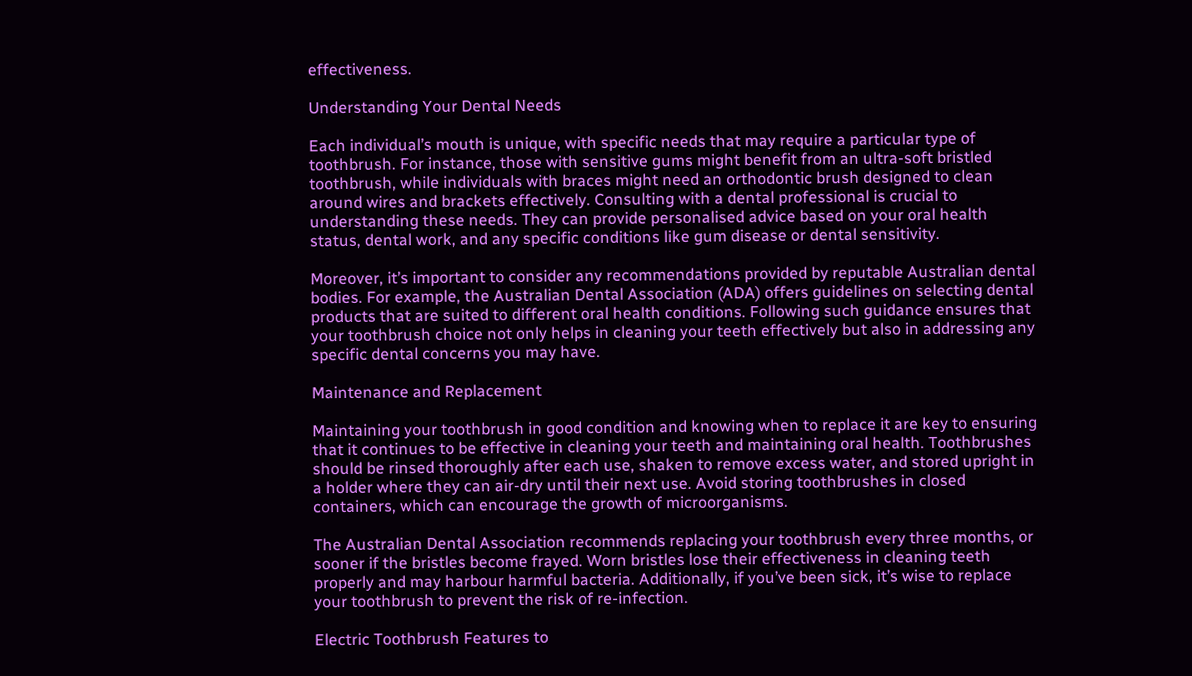effectiveness.

Understanding Your Dental Needs

Each individual’s mouth is unique, with specific needs that may require a particular type of toothbrush. For instance, those with sensitive gums might benefit from an ultra-soft bristled toothbrush, while individuals with braces might need an orthodontic brush designed to clean around wires and brackets effectively. Consulting with a dental professional is crucial to understanding these needs. They can provide personalised advice based on your oral health status, dental work, and any specific conditions like gum disease or dental sensitivity.

Moreover, it’s important to consider any recommendations provided by reputable Australian dental bodies. For example, the Australian Dental Association (ADA) offers guidelines on selecting dental products that are suited to different oral health conditions. Following such guidance ensures that your toothbrush choice not only helps in cleaning your teeth effectively but also in addressing any specific dental concerns you may have.

Maintenance and Replacement

Maintaining your toothbrush in good condition and knowing when to replace it are key to ensuring that it continues to be effective in cleaning your teeth and maintaining oral health. Toothbrushes should be rinsed thoroughly after each use, shaken to remove excess water, and stored upright in a holder where they can air-dry until their next use. Avoid storing toothbrushes in closed containers, which can encourage the growth of microorganisms.

The Australian Dental Association recommends replacing your toothbrush every three months, or sooner if the bristles become frayed. Worn bristles lose their effectiveness in cleaning teeth properly and may harbour harmful bacteria. Additionally, if you’ve been sick, it’s wise to replace your toothbrush to prevent the risk of re-infection.

Electric Toothbrush Features to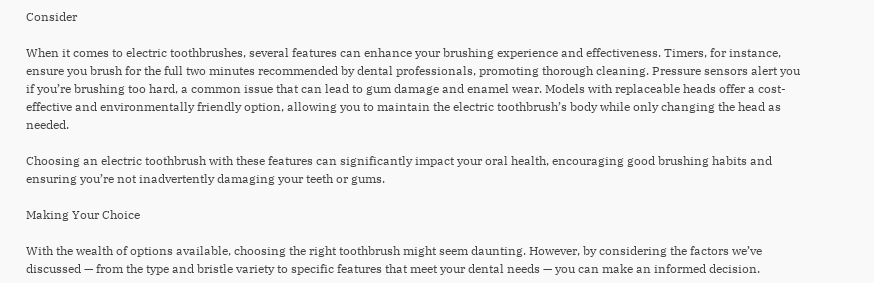Consider

When it comes to electric toothbrushes, several features can enhance your brushing experience and effectiveness. Timers, for instance, ensure you brush for the full two minutes recommended by dental professionals, promoting thorough cleaning. Pressure sensors alert you if you’re brushing too hard, a common issue that can lead to gum damage and enamel wear. Models with replaceable heads offer a cost-effective and environmentally friendly option, allowing you to maintain the electric toothbrush’s body while only changing the head as needed.

Choosing an electric toothbrush with these features can significantly impact your oral health, encouraging good brushing habits and ensuring you’re not inadvertently damaging your teeth or gums.

Making Your Choice

With the wealth of options available, choosing the right toothbrush might seem daunting. However, by considering the factors we’ve discussed — from the type and bristle variety to specific features that meet your dental needs — you can make an informed decision.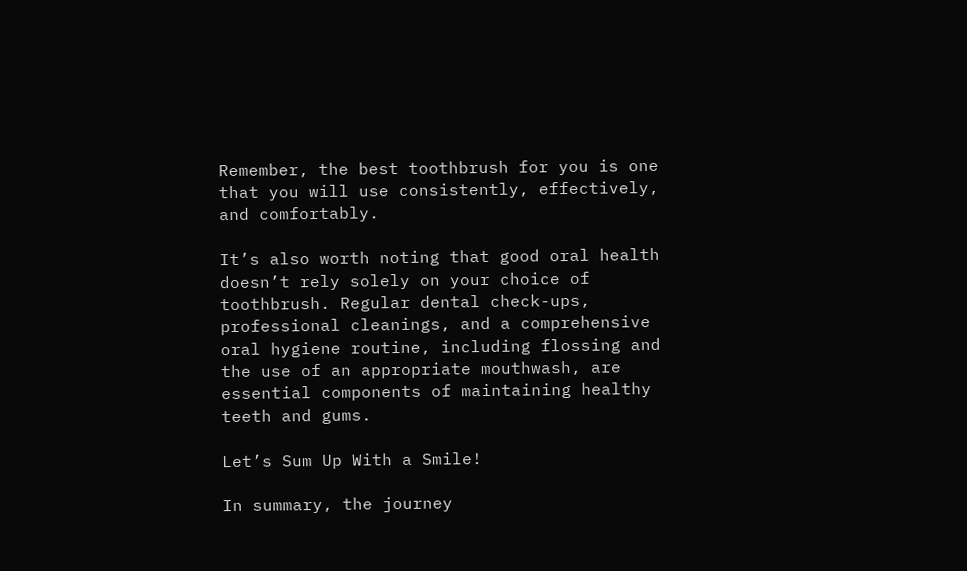Remember, the best toothbrush for you is one that you will use consistently, effectively, and comfortably.

It’s also worth noting that good oral health doesn’t rely solely on your choice of toothbrush. Regular dental check-ups, professional cleanings, and a comprehensive oral hygiene routine, including flossing and the use of an appropriate mouthwash, are essential components of maintaining healthy teeth and gums.

Let’s Sum Up With a Smile!

In summary, the journey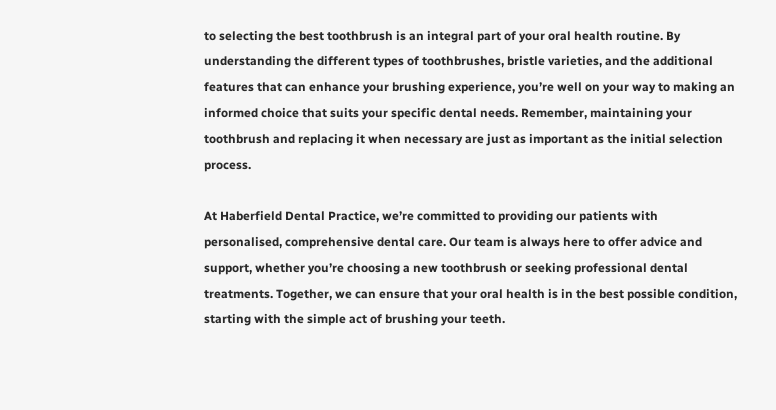to selecting the best toothbrush is an integral part of your oral health routine. By understanding the different types of toothbrushes, bristle varieties, and the additional features that can enhance your brushing experience, you’re well on your way to making an informed choice that suits your specific dental needs. Remember, maintaining your toothbrush and replacing it when necessary are just as important as the initial selection process.

At Haberfield Dental Practice, we’re committed to providing our patients with personalised, comprehensive dental care. Our team is always here to offer advice and support, whether you’re choosing a new toothbrush or seeking professional dental treatments. Together, we can ensure that your oral health is in the best possible condition, starting with the simple act of brushing your teeth.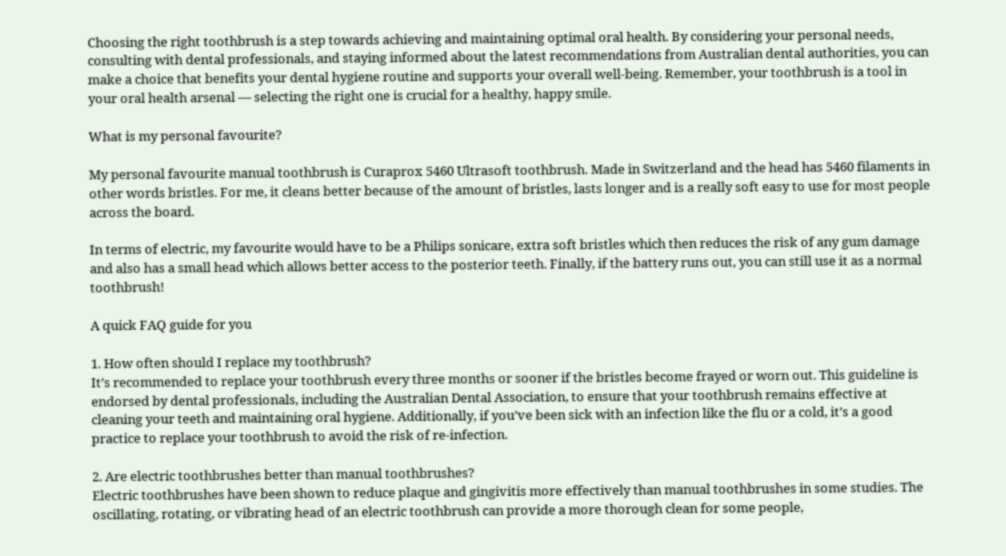Choosing the right toothbrush is a step towards achieving and maintaining optimal oral health. By considering your personal needs, consulting with dental professionals, and staying informed about the latest recommendations from Australian dental authorities, you can make a choice that benefits your dental hygiene routine and supports your overall well-being. Remember, your toothbrush is a tool in your oral health arsenal — selecting the right one is crucial for a healthy, happy smile.

What is my personal favourite?

My personal favourite manual toothbrush is Curaprox 5460 Ultrasoft toothbrush. Made in Switzerland and the head has 5460 filaments in other words bristles. For me, it cleans better because of the amount of bristles, lasts longer and is a really soft easy to use for most people across the board.

In terms of electric, my favourite would have to be a Philips sonicare, extra soft bristles which then reduces the risk of any gum damage and also has a small head which allows better access to the posterior teeth. Finally, if the battery runs out, you can still use it as a normal toothbrush!

A quick FAQ guide for you

1. How often should I replace my toothbrush?
It’s recommended to replace your toothbrush every three months or sooner if the bristles become frayed or worn out. This guideline is endorsed by dental professionals, including the Australian Dental Association, to ensure that your toothbrush remains effective at cleaning your teeth and maintaining oral hygiene. Additionally, if you’ve been sick with an infection like the flu or a cold, it’s a good practice to replace your toothbrush to avoid the risk of re-infection.

2. Are electric toothbrushes better than manual toothbrushes?
Electric toothbrushes have been shown to reduce plaque and gingivitis more effectively than manual toothbrushes in some studies. The oscillating, rotating, or vibrating head of an electric toothbrush can provide a more thorough clean for some people,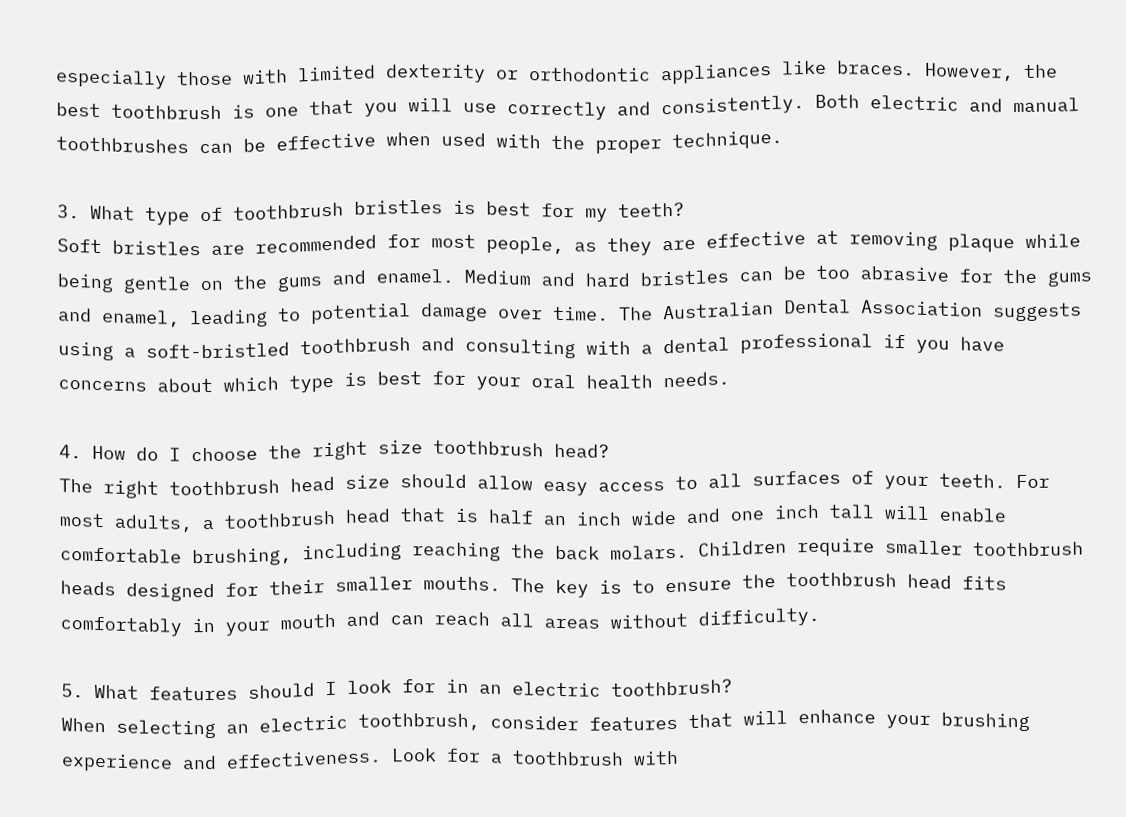especially those with limited dexterity or orthodontic appliances like braces. However, the best toothbrush is one that you will use correctly and consistently. Both electric and manual toothbrushes can be effective when used with the proper technique.

3. What type of toothbrush bristles is best for my teeth?
Soft bristles are recommended for most people, as they are effective at removing plaque while being gentle on the gums and enamel. Medium and hard bristles can be too abrasive for the gums and enamel, leading to potential damage over time. The Australian Dental Association suggests using a soft-bristled toothbrush and consulting with a dental professional if you have concerns about which type is best for your oral health needs.

4. How do I choose the right size toothbrush head?
The right toothbrush head size should allow easy access to all surfaces of your teeth. For most adults, a toothbrush head that is half an inch wide and one inch tall will enable comfortable brushing, including reaching the back molars. Children require smaller toothbrush heads designed for their smaller mouths. The key is to ensure the toothbrush head fits comfortably in your mouth and can reach all areas without difficulty.

5. What features should I look for in an electric toothbrush?
When selecting an electric toothbrush, consider features that will enhance your brushing experience and effectiveness. Look for a toothbrush with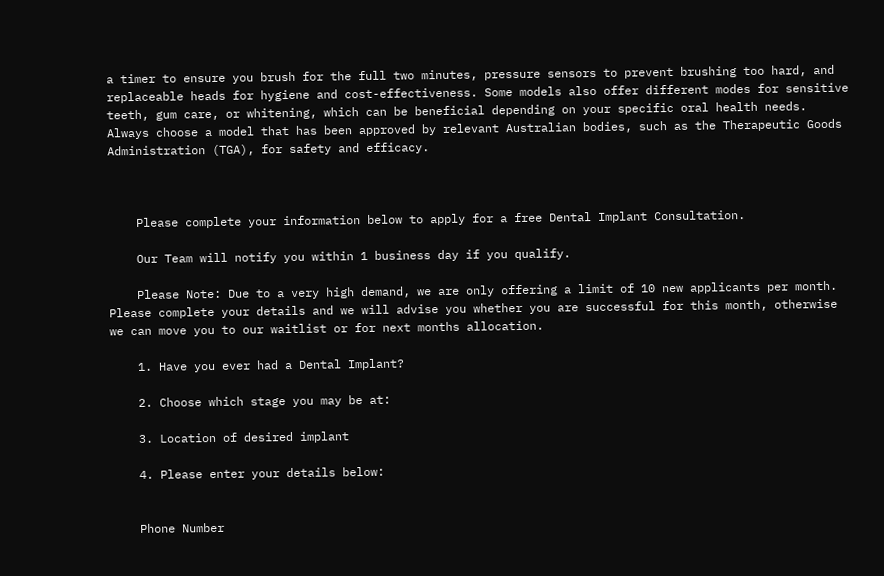a timer to ensure you brush for the full two minutes, pressure sensors to prevent brushing too hard, and replaceable heads for hygiene and cost-effectiveness. Some models also offer different modes for sensitive teeth, gum care, or whitening, which can be beneficial depending on your specific oral health needs. Always choose a model that has been approved by relevant Australian bodies, such as the Therapeutic Goods Administration (TGA), for safety and efficacy.



    Please complete your information below to apply for a free Dental Implant Consultation.

    Our Team will notify you within 1 business day if you qualify.

    Please Note: Due to a very high demand, we are only offering a limit of 10 new applicants per month. Please complete your details and we will advise you whether you are successful for this month, otherwise we can move you to our waitlist or for next months allocation.

    1. Have you ever had a Dental Implant?

    2. Choose which stage you may be at:

    3. Location of desired implant

    4. Please enter your details below:


    Phone Number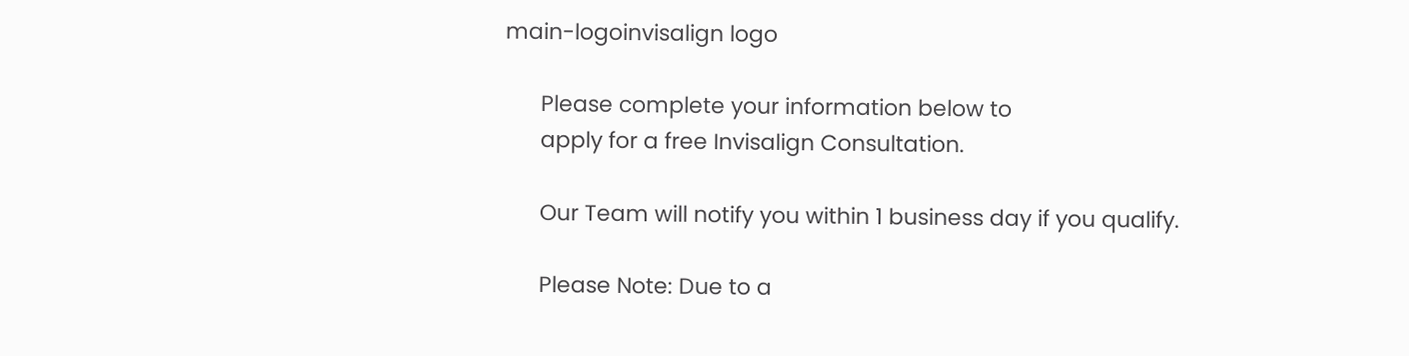main-logoinvisalign logo

      Please complete your information below to
      apply for a free Invisalign Consultation.

      Our Team will notify you within 1 business day if you qualify.

      Please Note: Due to a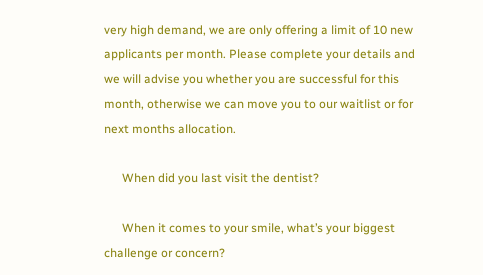very high demand, we are only offering a limit of 10 new applicants per month. Please complete your details and we will advise you whether you are successful for this month, otherwise we can move you to our waitlist or for next months allocation.

      When did you last visit the dentist?

      When it comes to your smile, what’s your biggest challenge or concern?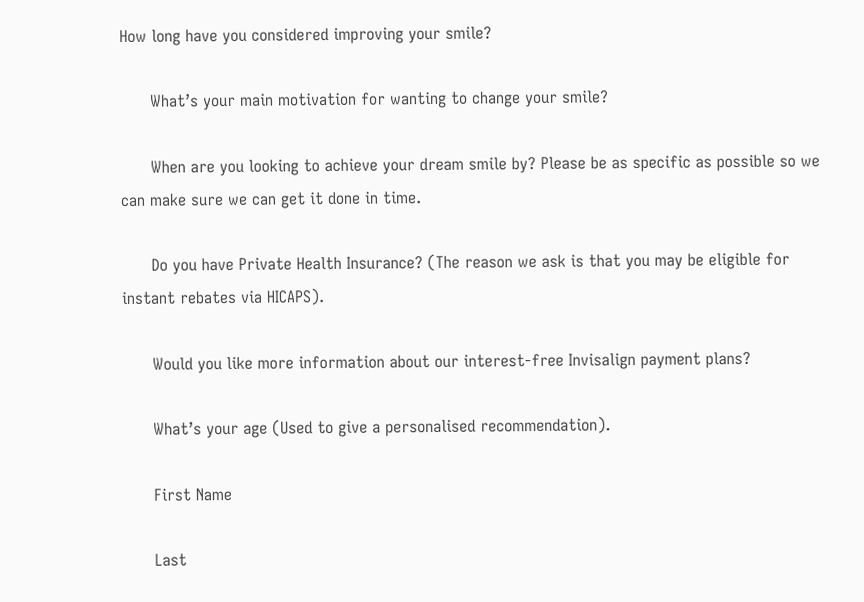How long have you considered improving your smile?

      What’s your main motivation for wanting to change your smile?

      When are you looking to achieve your dream smile by? Please be as specific as possible so we can make sure we can get it done in time.

      Do you have Private Health Insurance? (The reason we ask is that you may be eligible for instant rebates via HICAPS).

      Would you like more information about our interest-free Invisalign payment plans?

      What’s your age (Used to give a personalised recommendation).

      First Name

      Last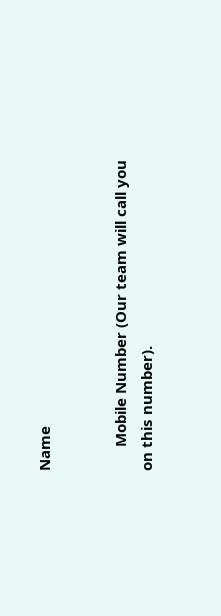Name


      Mobile Number (Our team will call you on this number).